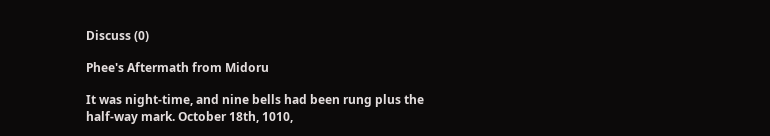Discuss (0)

Phee's Aftermath from Midoru

It was night-time, and nine bells had been rung plus the half-way mark. October 18th, 1010,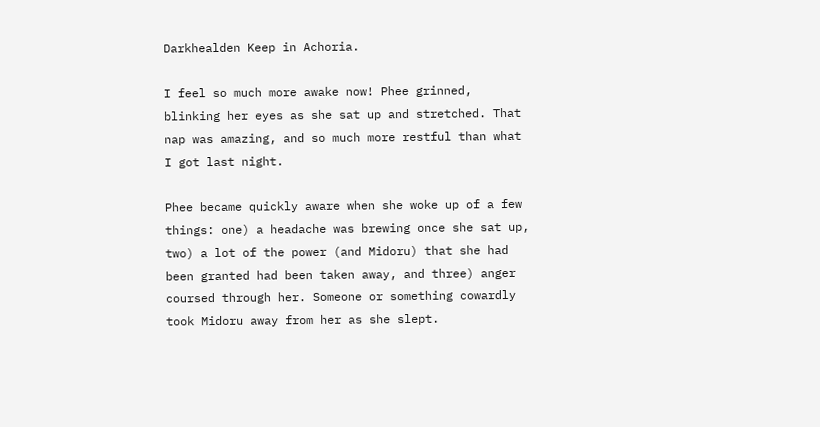Darkhealden Keep in Achoria.

I feel so much more awake now! Phee grinned, blinking her eyes as she sat up and stretched. That nap was amazing, and so much more restful than what I got last night.

Phee became quickly aware when she woke up of a few things: one) a headache was brewing once she sat up, two) a lot of the power (and Midoru) that she had been granted had been taken away, and three) anger coursed through her. Someone or something cowardly took Midoru away from her as she slept.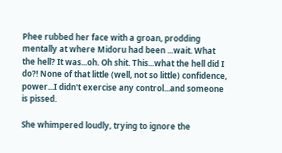Phee rubbed her face with a groan, prodding mentally at where Midoru had been ...wait. What the hell? It was...oh. Oh shit. This...what the hell did I do?! None of that little (well, not so little) confidence, power...I didn't exercise any control...and someone is pissed.

She whimpered loudly, trying to ignore the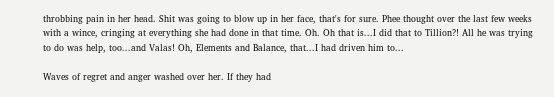throbbing pain in her head. Shit was going to blow up in her face, that's for sure. Phee thought over the last few weeks with a wince, cringing at everything she had done in that time. Oh. Oh that is...I did that to Tillion?! All he was trying to do was help, too...and Valas! Oh, Elements and Balance, that...I had driven him to...

Waves of regret and anger washed over her. If they had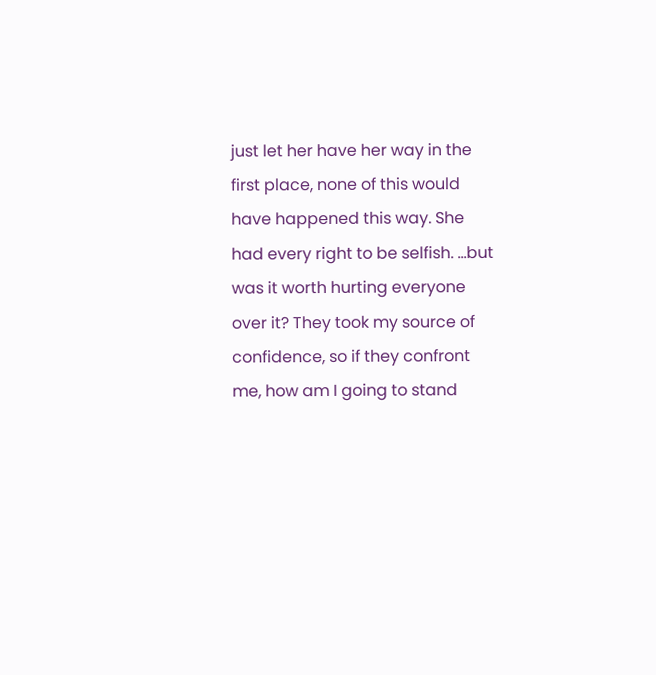just let her have her way in the first place, none of this would have happened this way. She had every right to be selfish. ...but was it worth hurting everyone over it? They took my source of confidence, so if they confront me, how am I going to stand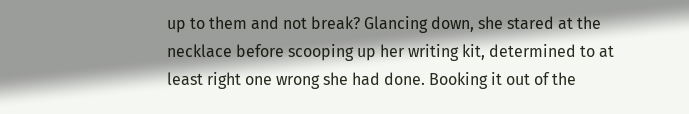up to them and not break? Glancing down, she stared at the necklace before scooping up her writing kit, determined to at least right one wrong she had done. Booking it out of the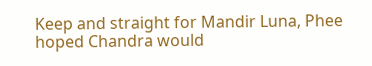Keep and straight for Mandir Luna, Phee hoped Chandra would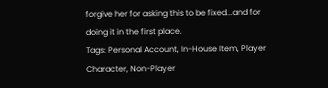forgive her for asking this to be fixed...and for doing it in the first place.
Tags: Personal Account, In-House Item, Player Character, Non-Player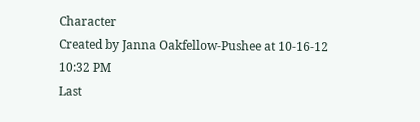Character
Created by Janna Oakfellow-Pushee at 10-16-12 10:32 PM
Last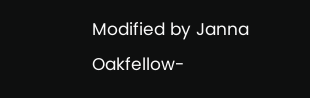Modified by Janna Oakfellow-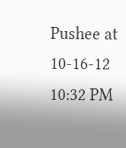Pushee at 10-16-12 10:32 PM